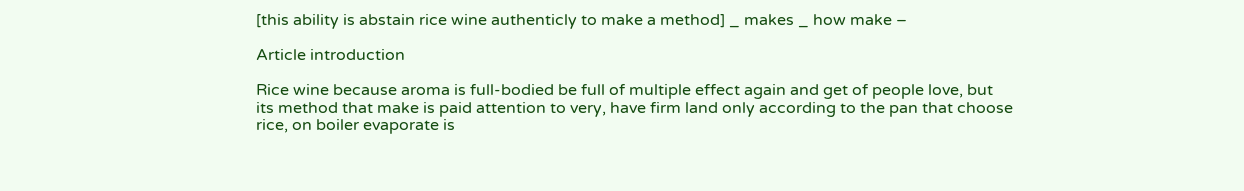[this ability is abstain rice wine authenticly to make a method] _ makes _ how make –

Article introduction

Rice wine because aroma is full-bodied be full of multiple effect again and get of people love, but its method that make is paid attention to very, have firm land only according to the pan that choose rice, on boiler evaporate is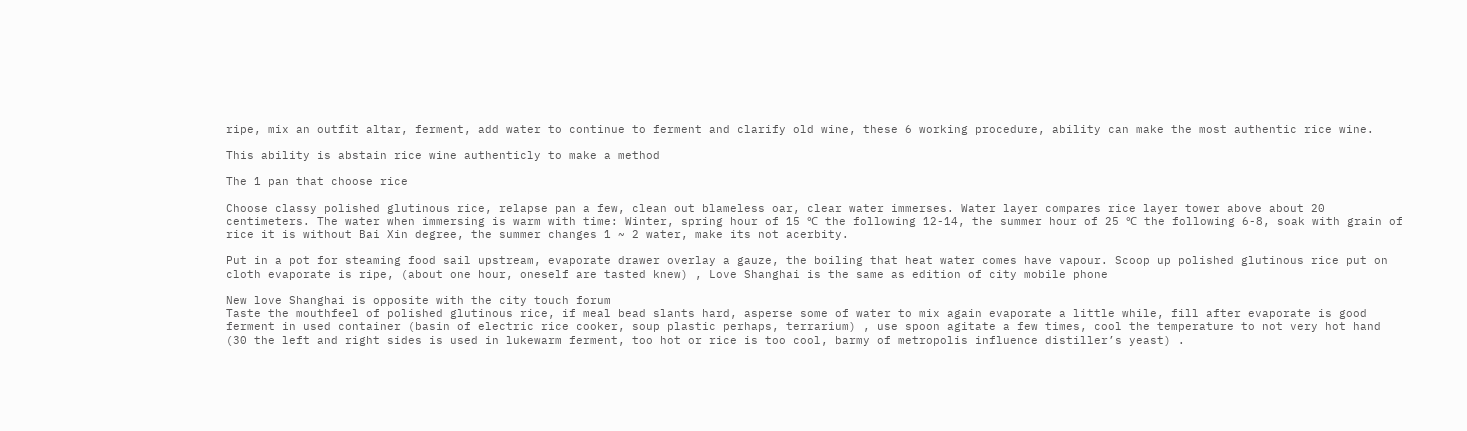ripe, mix an outfit altar, ferment, add water to continue to ferment and clarify old wine, these 6 working procedure, ability can make the most authentic rice wine.

This ability is abstain rice wine authenticly to make a method

The 1 pan that choose rice

Choose classy polished glutinous rice, relapse pan a few, clean out blameless oar, clear water immerses. Water layer compares rice layer tower above about 20 centimeters. The water when immersing is warm with time: Winter, spring hour of 15 ℃ the following 12-14, the summer hour of 25 ℃ the following 6-8, soak with grain of rice it is without Bai Xin degree, the summer changes 1 ~ 2 water, make its not acerbity.

Put in a pot for steaming food sail upstream, evaporate drawer overlay a gauze, the boiling that heat water comes have vapour. Scoop up polished glutinous rice put on cloth evaporate is ripe, (about one hour, oneself are tasted knew) , Love Shanghai is the same as edition of city mobile phone

New love Shanghai is opposite with the city touch forum
Taste the mouthfeel of polished glutinous rice, if meal bead slants hard, asperse some of water to mix again evaporate a little while, fill after evaporate is good ferment in used container (basin of electric rice cooker, soup plastic perhaps, terrarium) , use spoon agitate a few times, cool the temperature to not very hot hand (30 the left and right sides is used in lukewarm ferment, too hot or rice is too cool, barmy of metropolis influence distiller’s yeast) .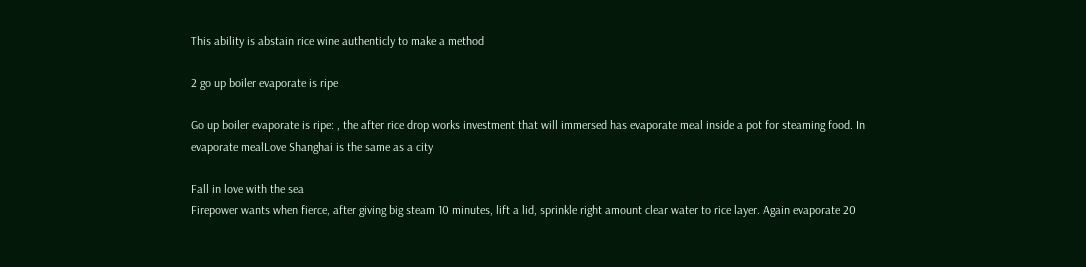This ability is abstain rice wine authenticly to make a method

2 go up boiler evaporate is ripe

Go up boiler evaporate is ripe: , the after rice drop works investment that will immersed has evaporate meal inside a pot for steaming food. In evaporate mealLove Shanghai is the same as a city

Fall in love with the sea
Firepower wants when fierce, after giving big steam 10 minutes, lift a lid, sprinkle right amount clear water to rice layer. Again evaporate 20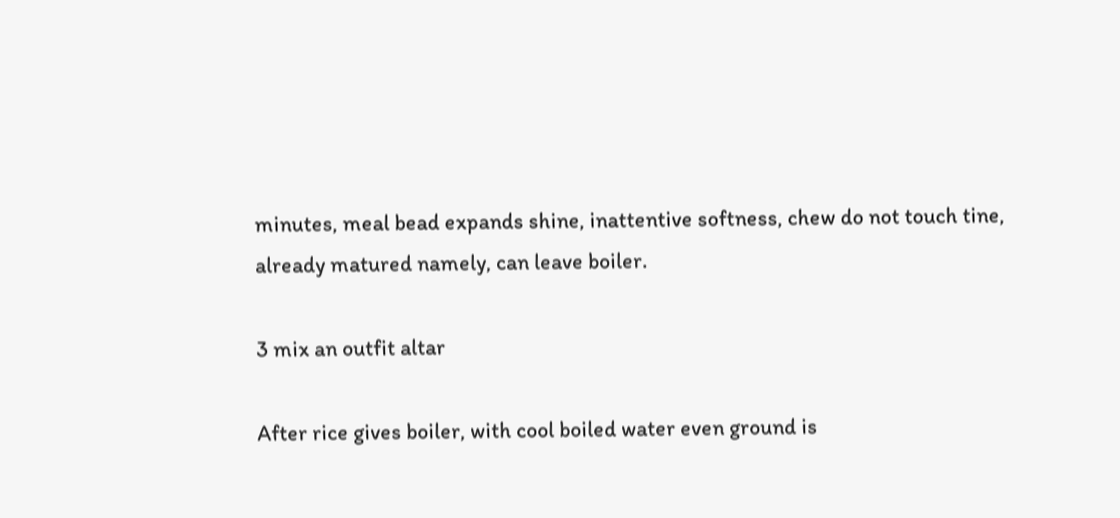minutes, meal bead expands shine, inattentive softness, chew do not touch tine, already matured namely, can leave boiler.

3 mix an outfit altar

After rice gives boiler, with cool boiled water even ground is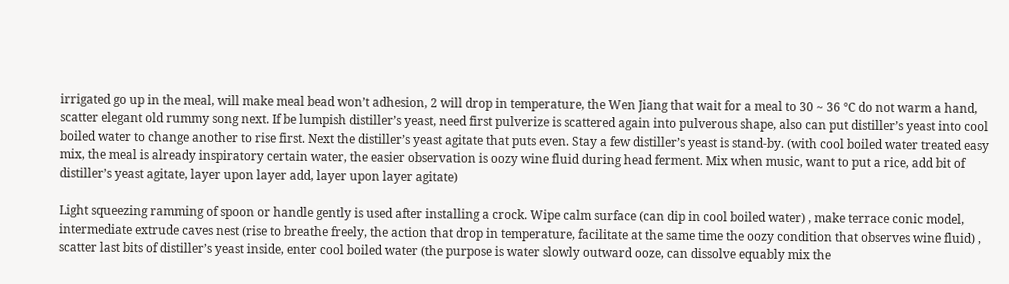irrigated go up in the meal, will make meal bead won’t adhesion, 2 will drop in temperature, the Wen Jiang that wait for a meal to 30 ~ 36 ℃ do not warm a hand, scatter elegant old rummy song next. If be lumpish distiller’s yeast, need first pulverize is scattered again into pulverous shape, also can put distiller’s yeast into cool boiled water to change another to rise first. Next the distiller’s yeast agitate that puts even. Stay a few distiller’s yeast is stand-by. (with cool boiled water treated easy mix, the meal is already inspiratory certain water, the easier observation is oozy wine fluid during head ferment. Mix when music, want to put a rice, add bit of distiller’s yeast agitate, layer upon layer add, layer upon layer agitate)

Light squeezing ramming of spoon or handle gently is used after installing a crock. Wipe calm surface (can dip in cool boiled water) , make terrace conic model, intermediate extrude caves nest (rise to breathe freely, the action that drop in temperature, facilitate at the same time the oozy condition that observes wine fluid) , scatter last bits of distiller’s yeast inside, enter cool boiled water (the purpose is water slowly outward ooze, can dissolve equably mix the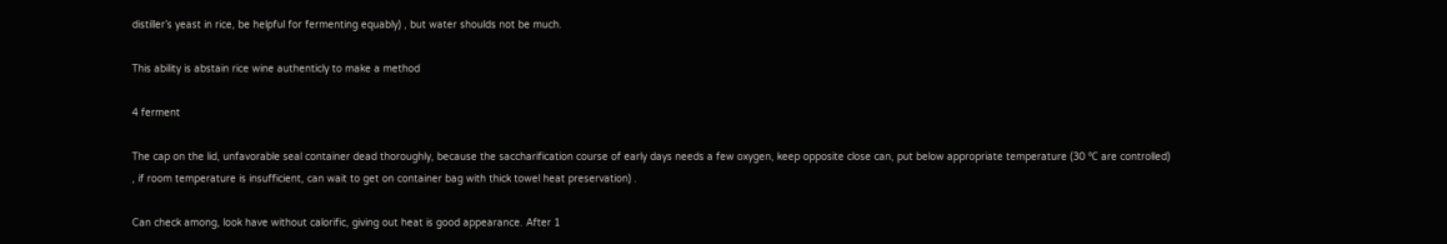distiller’s yeast in rice, be helpful for fermenting equably) , but water shoulds not be much.

This ability is abstain rice wine authenticly to make a method

4 ferment

The cap on the lid, unfavorable seal container dead thoroughly, because the saccharification course of early days needs a few oxygen, keep opposite close can, put below appropriate temperature (30 ℃ are controlled) , if room temperature is insufficient, can wait to get on container bag with thick towel heat preservation) .

Can check among, look have without calorific, giving out heat is good appearance. After 1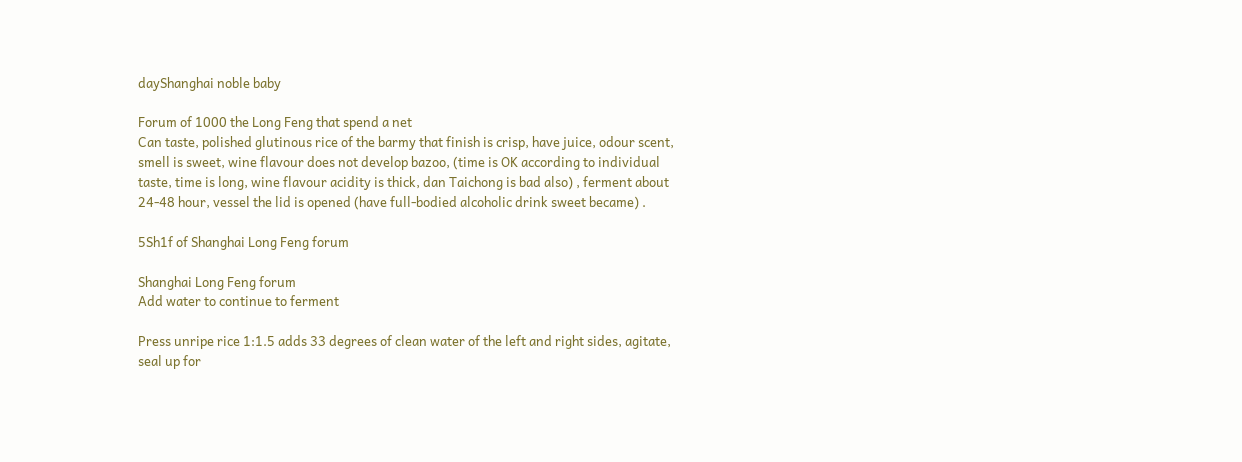dayShanghai noble baby

Forum of 1000 the Long Feng that spend a net
Can taste, polished glutinous rice of the barmy that finish is crisp, have juice, odour scent, smell is sweet, wine flavour does not develop bazoo, (time is OK according to individual taste, time is long, wine flavour acidity is thick, dan Taichong is bad also) , ferment about 24-48 hour, vessel the lid is opened (have full-bodied alcoholic drink sweet became) .

5Sh1f of Shanghai Long Feng forum

Shanghai Long Feng forum
Add water to continue to ferment

Press unripe rice 1:1.5 adds 33 degrees of clean water of the left and right sides, agitate, seal up for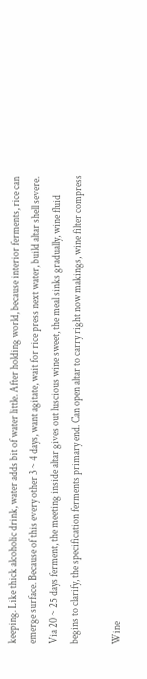keeping. Like thick alcoholic drink, water adds bit of water little. After holding world, because interior ferments, rice can emerge surface. Because of this every other 3 ~ 4 days, want agitate, wait for rice press next water, build altar shell severe. Via 20 ~ 25 days ferment, the meeting inside altar gives out luscious wine sweet, the meal sinks gradually, wine fluid begins to clarify, the specification ferments primary end. Can open altar to carry right now makings, wine filter compress

Wine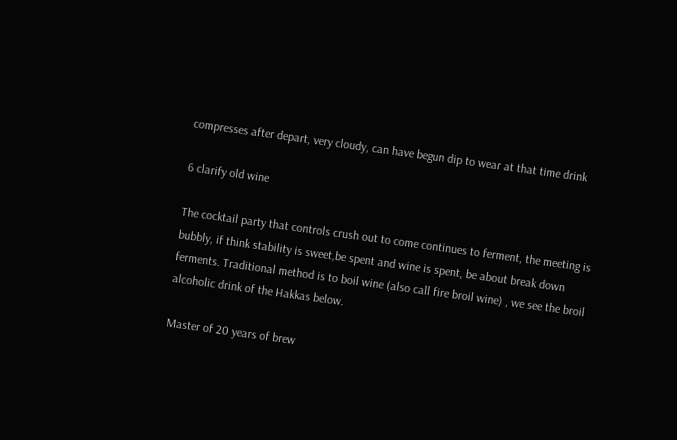compresses after depart, very cloudy, can have begun dip to wear at that time drink

6 clarify old wine

The cocktail party that controls crush out to come continues to ferment, the meeting is bubbly, if think stability is sweet,be spent and wine is spent, be about break down ferments. Traditional method is to boil wine (also call fire broil wine) , we see the broil alcoholic drink of the Hakkas below.

Master of 20 years of brew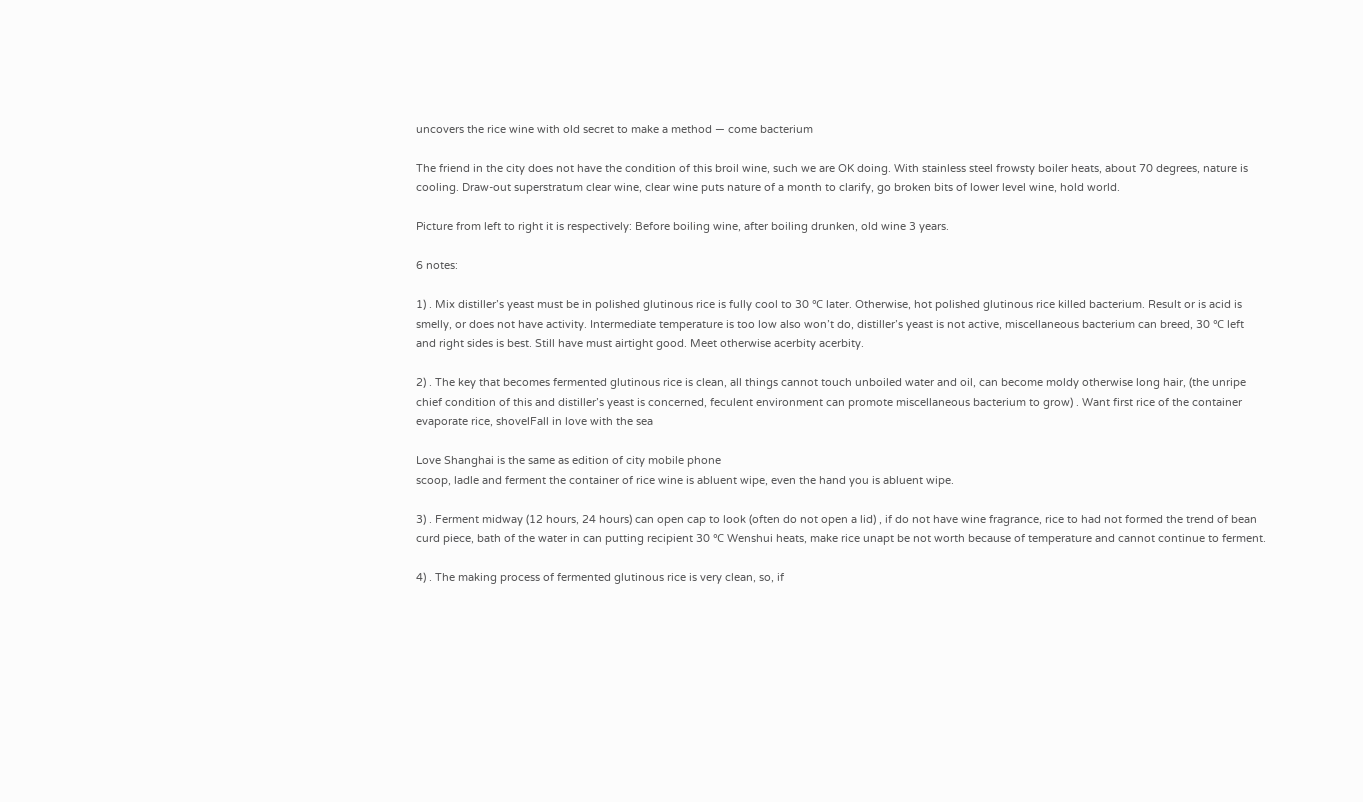uncovers the rice wine with old secret to make a method — come bacterium

The friend in the city does not have the condition of this broil wine, such we are OK doing. With stainless steel frowsty boiler heats, about 70 degrees, nature is cooling. Draw-out superstratum clear wine, clear wine puts nature of a month to clarify, go broken bits of lower level wine, hold world.

Picture from left to right it is respectively: Before boiling wine, after boiling drunken, old wine 3 years.

6 notes:

1) . Mix distiller’s yeast must be in polished glutinous rice is fully cool to 30 ℃ later. Otherwise, hot polished glutinous rice killed bacterium. Result or is acid is smelly, or does not have activity. Intermediate temperature is too low also won’t do, distiller’s yeast is not active, miscellaneous bacterium can breed, 30 ℃ left and right sides is best. Still have must airtight good. Meet otherwise acerbity acerbity.

2) . The key that becomes fermented glutinous rice is clean, all things cannot touch unboiled water and oil, can become moldy otherwise long hair, (the unripe chief condition of this and distiller’s yeast is concerned, feculent environment can promote miscellaneous bacterium to grow) . Want first rice of the container evaporate rice, shovelFall in love with the sea

Love Shanghai is the same as edition of city mobile phone
scoop, ladle and ferment the container of rice wine is abluent wipe, even the hand you is abluent wipe.

3) . Ferment midway (12 hours, 24 hours) can open cap to look (often do not open a lid) , if do not have wine fragrance, rice to had not formed the trend of bean curd piece, bath of the water in can putting recipient 30 ℃ Wenshui heats, make rice unapt be not worth because of temperature and cannot continue to ferment.

4) . The making process of fermented glutinous rice is very clean, so, if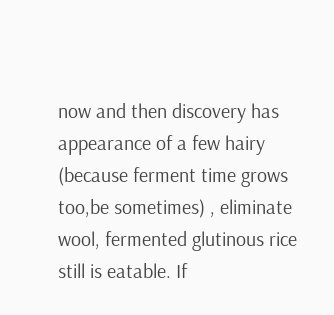now and then discovery has appearance of a few hairy (because ferment time grows too,be sometimes) , eliminate wool, fermented glutinous rice still is eatable. If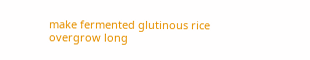make fermented glutinous rice overgrow long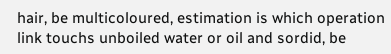hair, be multicoloured, estimation is which operation link touchs unboiled water or oil and sordid, be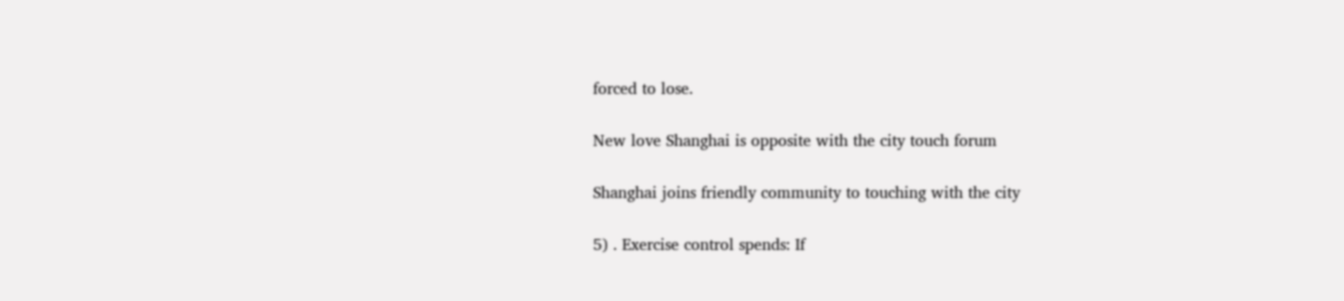forced to lose.

New love Shanghai is opposite with the city touch forum

Shanghai joins friendly community to touching with the city

5) . Exercise control spends: If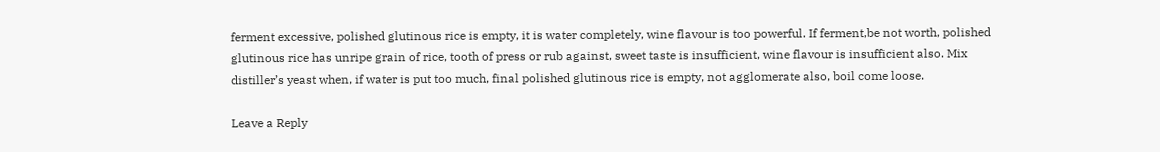ferment excessive, polished glutinous rice is empty, it is water completely, wine flavour is too powerful. If ferment,be not worth, polished glutinous rice has unripe grain of rice, tooth of press or rub against, sweet taste is insufficient, wine flavour is insufficient also. Mix distiller’s yeast when, if water is put too much, final polished glutinous rice is empty, not agglomerate also, boil come loose.

Leave a Reply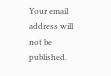Your email address will not be published.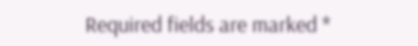Required fields are marked *